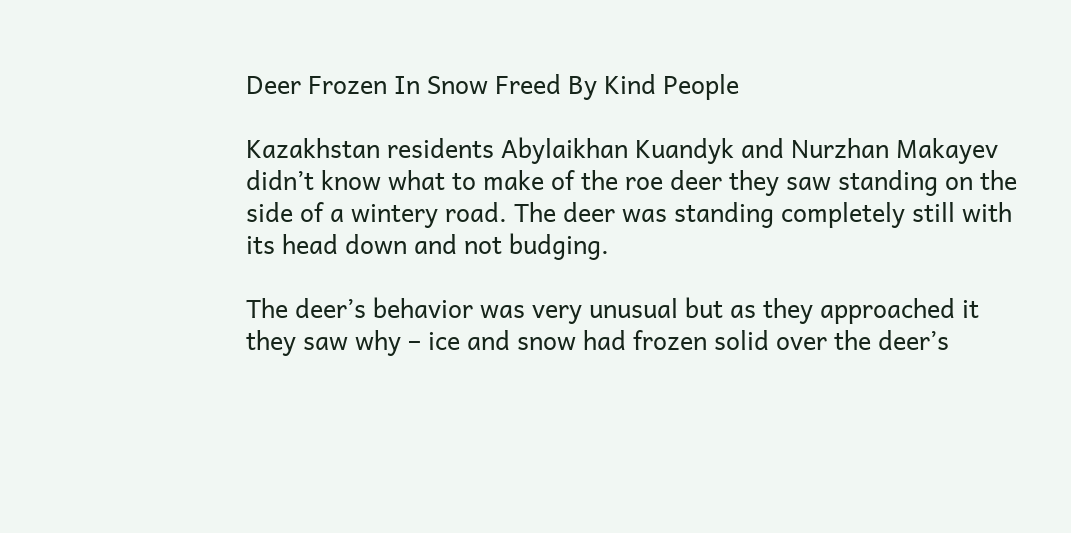Deer Frozen In Snow Freed By Kind People

Kazakhstan residents Abylaikhan Kuandyk and Nurzhan Makayev didn’t know what to make of the roe deer they saw standing on the side of a wintery road. The deer was standing completely still with its head down and not budging.

The deer’s behavior was very unusual but as they approached it they saw why – ice and snow had frozen solid over the deer’s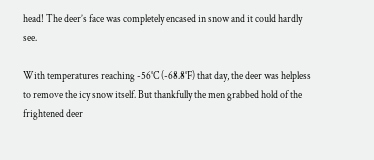head! The deer’s face was completely encased in snow and it could hardly see.

With temperatures reaching -56°C (-68.8°F) that day, the deer was helpless to remove the icy snow itself. But thankfully the men grabbed hold of the frightened deer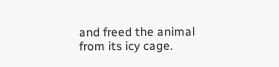and freed the animal from its icy cage.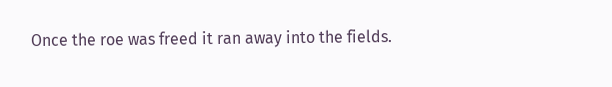Once the roe was freed it ran away into the fields.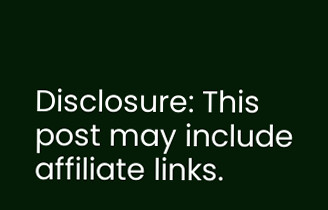Disclosure: This post may include affiliate links.